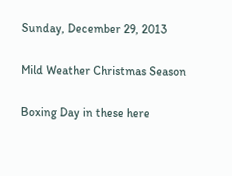Sunday, December 29, 2013

Mild Weather Christmas Season

Boxing Day in these here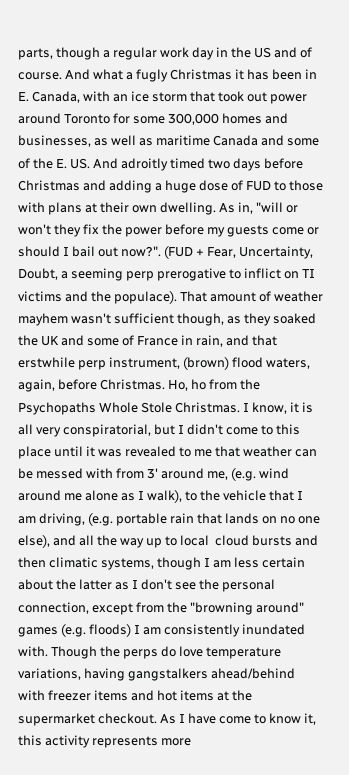parts, though a regular work day in the US and of course. And what a fugly Christmas it has been in E. Canada, with an ice storm that took out power around Toronto for some 300,000 homes and businesses, as well as maritime Canada and some of the E. US. And adroitly timed two days before Christmas and adding a huge dose of FUD to those with plans at their own dwelling. As in, "will or won't they fix the power before my guests come or should I bail out now?". (FUD + Fear, Uncertainty, Doubt, a seeming perp prerogative to inflict on TI victims and the populace). That amount of weather mayhem wasn't sufficient though, as they soaked the UK and some of France in rain, and that erstwhile perp instrument, (brown) flood waters, again, before Christmas. Ho, ho from the Psychopaths Whole Stole Christmas. I know, it is all very conspiratorial, but I didn't come to this place until it was revealed to me that weather can be messed with from 3' around me, (e.g. wind around me alone as I walk), to the vehicle that I am driving, (e.g. portable rain that lands on no one else), and all the way up to local  cloud bursts and then climatic systems, though I am less certain about the latter as I don't see the personal connection, except from the "browning around" games (e.g. floods) I am consistently inundated with. Though the perps do love temperature variations, having gangstalkers ahead/behind with freezer items and hot items at the supermarket checkout. As I have come to know it, this activity represents more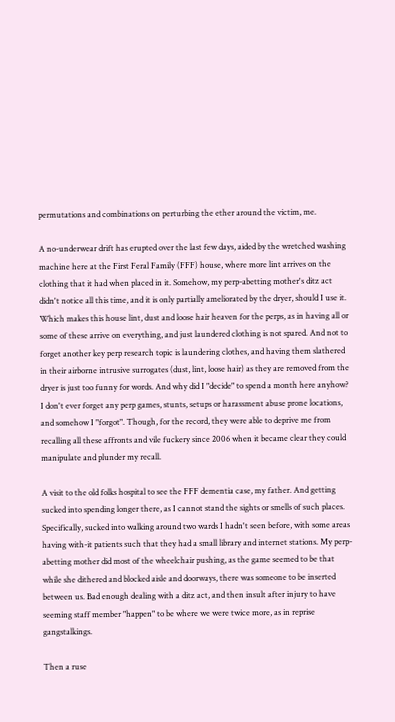permutations and combinations on perturbing the ether around the victim, me.

A no-underwear drift has erupted over the last few days, aided by the wretched washing machine here at the First Feral Family (FFF) house, where more lint arrives on the clothing that it had when placed in it. Somehow, my perp-abetting mother's ditz act didn't notice all this time, and it is only partially ameliorated by the dryer, should I use it. Which makes this house lint, dust and loose hair heaven for the perps, as in having all or some of these arrive on everything, and just laundered clothing is not spared. And not to forget another key perp research topic is laundering clothes, and having them slathered in their airborne intrusive surrogates (dust, lint, loose hair) as they are removed from the dryer is just too funny for words. And why did I "decide" to spend a month here anyhow? I don't ever forget any perp games, stunts, setups or harassment abuse prone locations, and somehow I "forgot". Though, for the record, they were able to deprive me from recalling all these affronts and vile fuckery since 2006 when it became clear they could manipulate and plunder my recall.

A visit to the old folks hospital to see the FFF dementia case, my father. And getting sucked into spending longer there, as I cannot stand the sights or smells of such places. Specifically, sucked into walking around two wards I hadn't seen before, with some areas having with-it patients such that they had a small library and internet stations. My perp-abetting mother did most of the wheelchair pushing, as the game seemed to be that while she dithered and blocked aisle and doorways, there was someone to be inserted between us. Bad enough dealing with a ditz act, and then insult after injury to have seeming staff member "happen" to be where we were twice more, as in reprise gangstalkings.

Then a ruse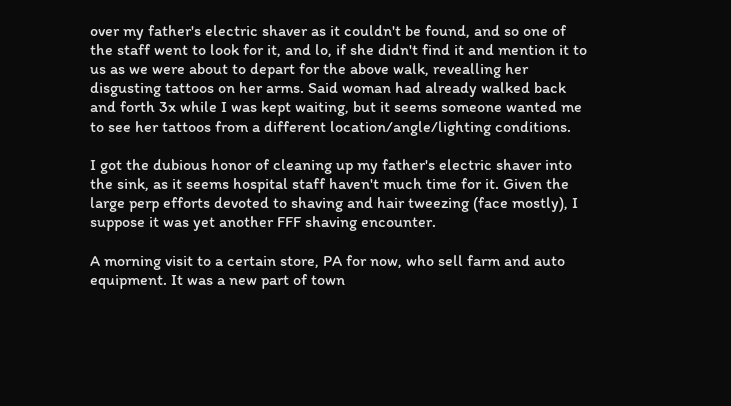over my father's electric shaver as it couldn't be found, and so one of the staff went to look for it, and lo, if she didn't find it and mention it to us as we were about to depart for the above walk, revealling her disgusting tattoos on her arms. Said woman had already walked back and forth 3x while I was kept waiting, but it seems someone wanted me to see her tattoos from a different location/angle/lighting conditions.

I got the dubious honor of cleaning up my father's electric shaver into the sink, as it seems hospital staff haven't much time for it. Given the large perp efforts devoted to shaving and hair tweezing (face mostly), I suppose it was yet another FFF shaving encounter.

A morning visit to a certain store, PA for now, who sell farm and auto equipment. It was a new part of town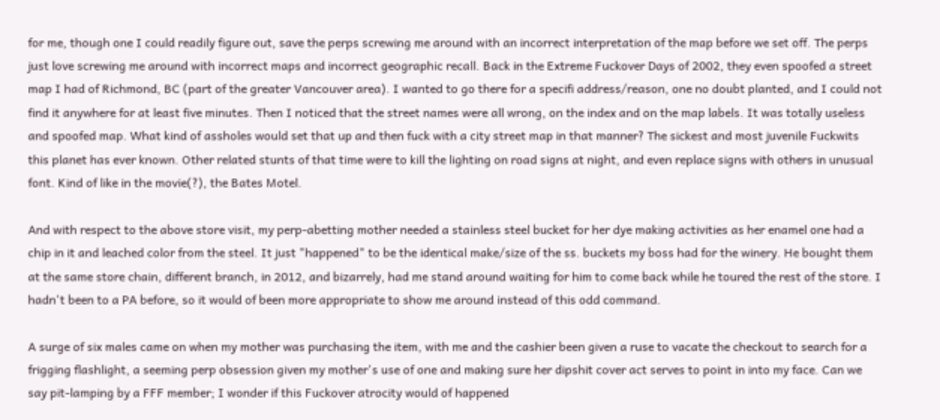for me, though one I could readily figure out, save the perps screwing me around with an incorrect interpretation of the map before we set off. The perps just love screwing me around with incorrect maps and incorrect geographic recall. Back in the Extreme Fuckover Days of 2002, they even spoofed a street map I had of Richmond, BC (part of the greater Vancouver area). I wanted to go there for a specifi address/reason, one no doubt planted, and I could not find it anywhere for at least five minutes. Then I noticed that the street names were all wrong, on the index and on the map labels. It was totally useless and spoofed map. What kind of assholes would set that up and then fuck with a city street map in that manner? The sickest and most juvenile Fuckwits this planet has ever known. Other related stunts of that time were to kill the lighting on road signs at night, and even replace signs with others in unusual font. Kind of like in the movie(?), the Bates Motel.

And with respect to the above store visit, my perp-abetting mother needed a stainless steel bucket for her dye making activities as her enamel one had a chip in it and leached color from the steel. It just "happened" to be the identical make/size of the ss. buckets my boss had for the winery. He bought them at the same store chain, different branch, in 2012, and bizarrely, had me stand around waiting for him to come back while he toured the rest of the store. I hadn't been to a PA before, so it would of been more appropriate to show me around instead of this odd command.

A surge of six males came on when my mother was purchasing the item, with me and the cashier been given a ruse to vacate the checkout to search for a frigging flashlight, a seeming perp obsession given my mother's use of one and making sure her dipshit cover act serves to point in into my face. Can we say pit-lamping by a FFF member; I wonder if this Fuckover atrocity would of happened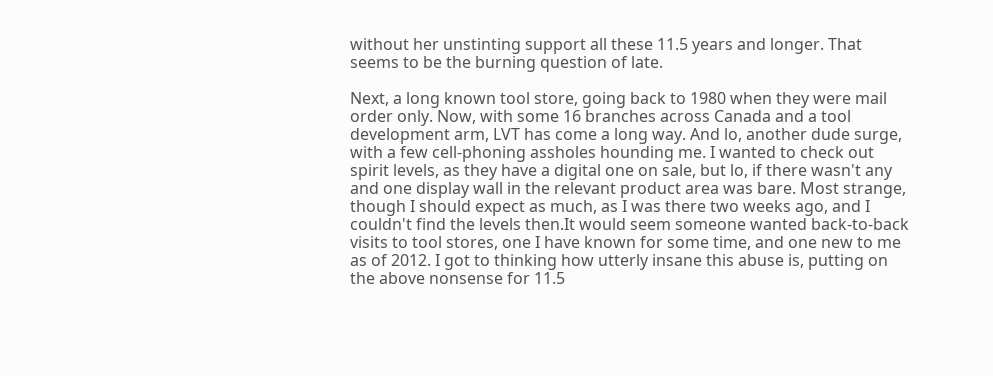without her unstinting support all these 11.5 years and longer. That seems to be the burning question of late.

Next, a long known tool store, going back to 1980 when they were mail order only. Now, with some 16 branches across Canada and a tool development arm, LVT has come a long way. And lo, another dude surge, with a few cell-phoning assholes hounding me. I wanted to check out spirit levels, as they have a digital one on sale, but lo, if there wasn't any and one display wall in the relevant product area was bare. Most strange, though I should expect as much, as I was there two weeks ago, and I couldn't find the levels then.It would seem someone wanted back-to-back visits to tool stores, one I have known for some time, and one new to me as of 2012. I got to thinking how utterly insane this abuse is, putting on the above nonsense for 11.5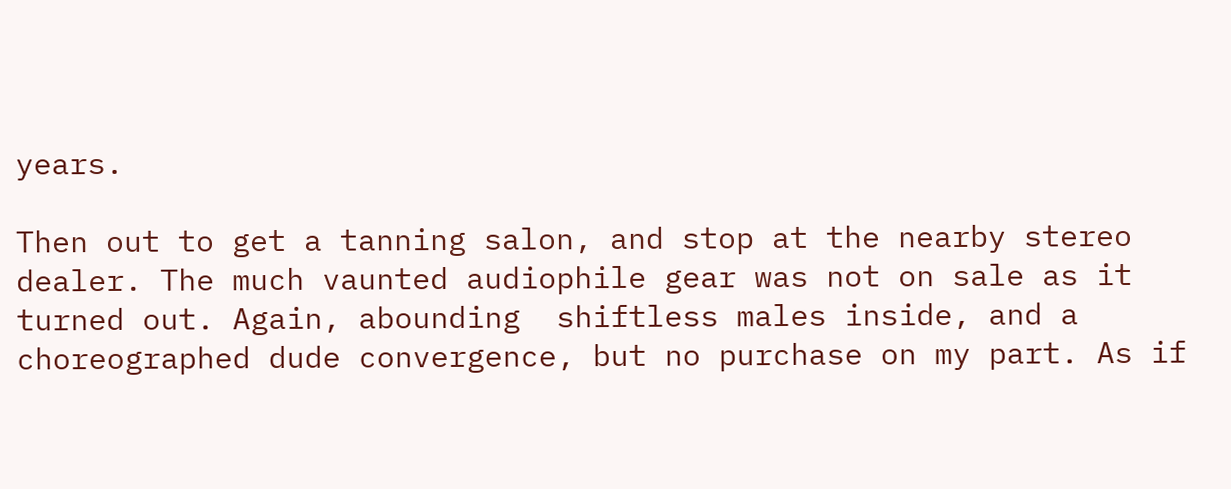years.

Then out to get a tanning salon, and stop at the nearby stereo dealer. The much vaunted audiophile gear was not on sale as it turned out. Again, abounding  shiftless males inside, and a choreographed dude convergence, but no purchase on my part. As if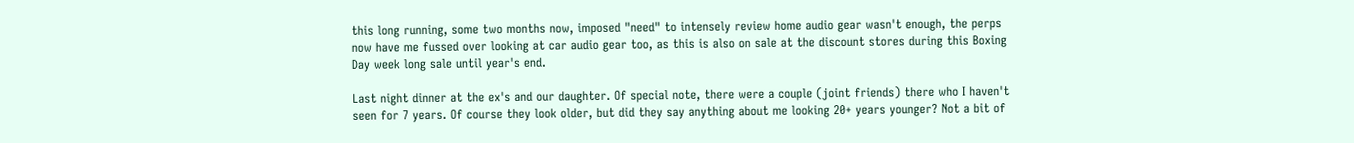this long running, some two months now, imposed "need" to intensely review home audio gear wasn't enough, the perps now have me fussed over looking at car audio gear too, as this is also on sale at the discount stores during this Boxing Day week long sale until year's end.

Last night dinner at the ex's and our daughter. Of special note, there were a couple (joint friends) there who I haven't seen for 7 years. Of course they look older, but did they say anything about me looking 20+ years younger? Not a bit of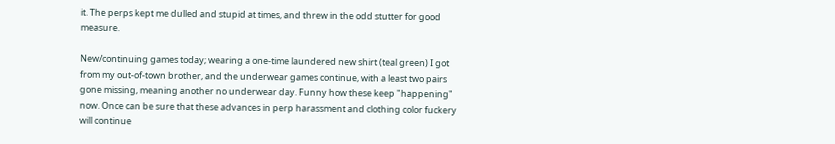it. The perps kept me dulled and stupid at times, and threw in the odd stutter for good measure.

New/continuing games today; wearing a one-time laundered new shirt (teal green) I got from my out-of-town brother, and the underwear games continue, with a least two pairs gone missing, meaning another no underwear day. Funny how these keep "happening" now. Once can be sure that these advances in perp harassment and clothing color fuckery will continue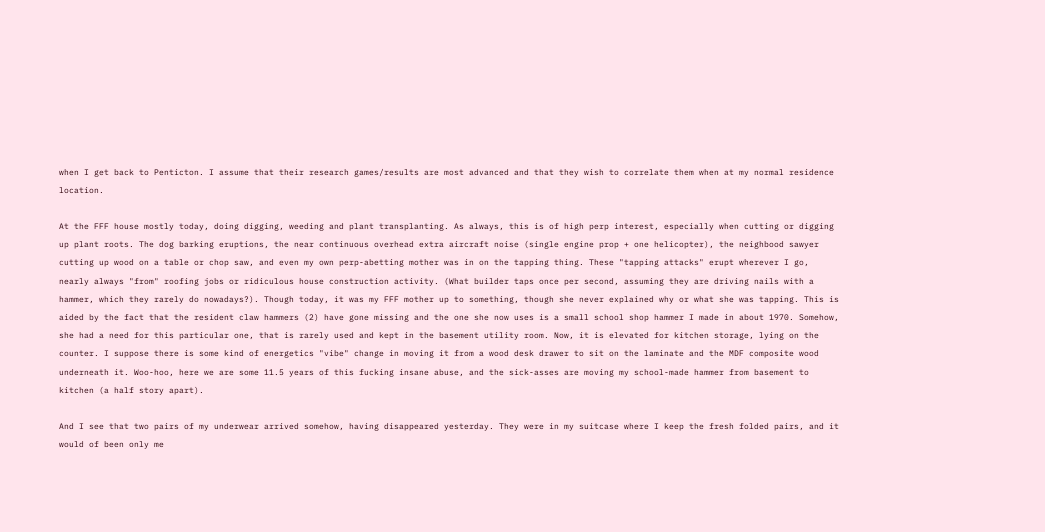when I get back to Penticton. I assume that their research games/results are most advanced and that they wish to correlate them when at my normal residence location.

At the FFF house mostly today, doing digging, weeding and plant transplanting. As always, this is of high perp interest, especially when cutting or digging up plant roots. The dog barking eruptions, the near continuous overhead extra aircraft noise (single engine prop + one helicopter), the neighbood sawyer cutting up wood on a table or chop saw, and even my own perp-abetting mother was in on the tapping thing. These "tapping attacks" erupt wherever I go, nearly always "from" roofing jobs or ridiculous house construction activity. (What builder taps once per second, assuming they are driving nails with a hammer, which they rarely do nowadays?). Though today, it was my FFF mother up to something, though she never explained why or what she was tapping. This is aided by the fact that the resident claw hammers (2) have gone missing and the one she now uses is a small school shop hammer I made in about 1970. Somehow, she had a need for this particular one, that is rarely used and kept in the basement utility room. Now, it is elevated for kitchen storage, lying on the counter. I suppose there is some kind of energetics "vibe" change in moving it from a wood desk drawer to sit on the laminate and the MDF composite wood underneath it. Woo-hoo, here we are some 11.5 years of this fucking insane abuse, and the sick-asses are moving my school-made hammer from basement to kitchen (a half story apart).

And I see that two pairs of my underwear arrived somehow, having disappeared yesterday. They were in my suitcase where I keep the fresh folded pairs, and it would of been only me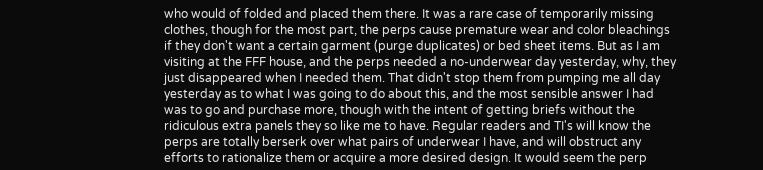who would of folded and placed them there. It was a rare case of temporarily missing clothes, though for the most part, the perps cause premature wear and color bleachings if they don't want a certain garment (purge duplicates) or bed sheet items. But as I am visiting at the FFF house, and the perps needed a no-underwear day yesterday, why, they just disappeared when I needed them. That didn't stop them from pumping me all day yesterday as to what I was going to do about this, and the most sensible answer I had was to go and purchase more, though with the intent of getting briefs without the ridiculous extra panels they so like me to have. Regular readers and TI's will know the perps are totally berserk over what pairs of underwear I have, and will obstruct any efforts to rationalize them or acquire a more desired design. It would seem the perp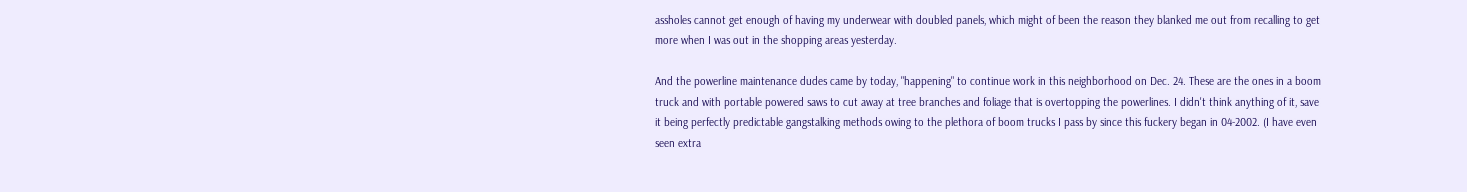assholes cannot get enough of having my underwear with doubled panels, which might of been the reason they blanked me out from recalling to get more when I was out in the shopping areas yesterday.

And the powerline maintenance dudes came by today, "happening" to continue work in this neighborhood on Dec. 24. These are the ones in a boom truck and with portable powered saws to cut away at tree branches and foliage that is overtopping the powerlines. I didn't think anything of it, save it being perfectly predictable gangstalking methods owing to the plethora of boom trucks I pass by since this fuckery began in 04-2002. (I have even seen extra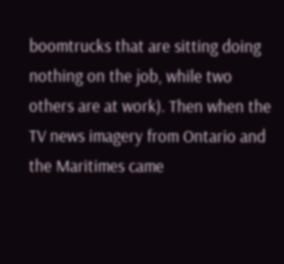boomtrucks that are sitting doing nothing on the job, while two others are at work). Then when the TV news imagery from Ontario and the Maritimes came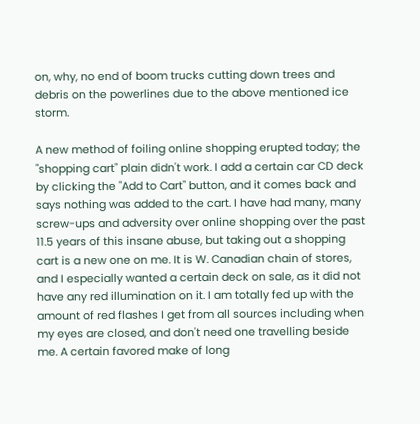on, why, no end of boom trucks cutting down trees and debris on the powerlines due to the above mentioned ice storm.

A new method of foiling online shopping erupted today; the "shopping cart" plain didn't work. I add a certain car CD deck by clicking the "Add to Cart" button, and it comes back and says nothing was added to the cart. I have had many, many screw-ups and adversity over online shopping over the past 11.5 years of this insane abuse, but taking out a shopping cart is a new one on me. It is W. Canadian chain of stores, and I especially wanted a certain deck on sale, as it did not have any red illumination on it. I am totally fed up with the amount of red flashes I get from all sources including when my eyes are closed, and don't need one travelling beside me. A certain favored make of long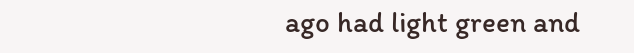ago had light green and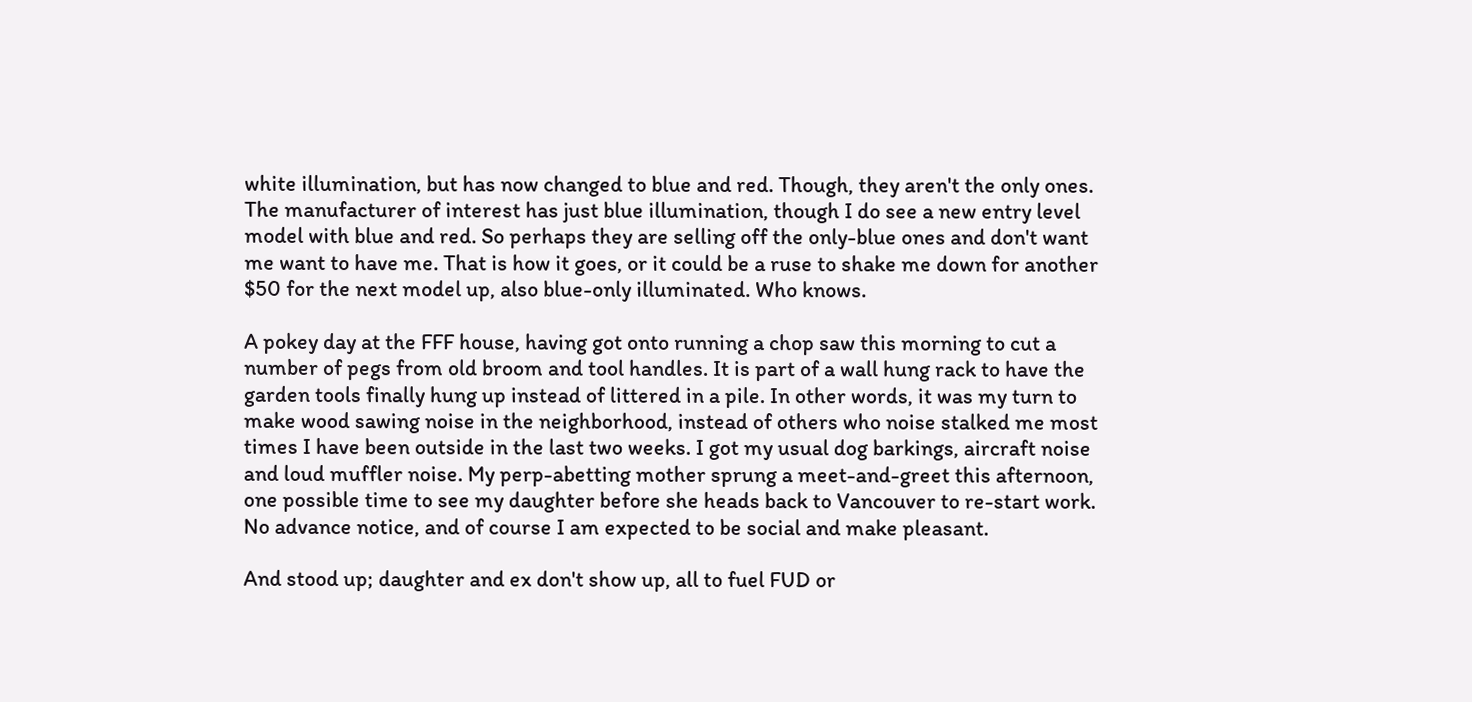white illumination, but has now changed to blue and red. Though, they aren't the only ones. The manufacturer of interest has just blue illumination, though I do see a new entry level model with blue and red. So perhaps they are selling off the only-blue ones and don't want me want to have me. That is how it goes, or it could be a ruse to shake me down for another $50 for the next model up, also blue-only illuminated. Who knows.

A pokey day at the FFF house, having got onto running a chop saw this morning to cut a number of pegs from old broom and tool handles. It is part of a wall hung rack to have the garden tools finally hung up instead of littered in a pile. In other words, it was my turn to make wood sawing noise in the neighborhood, instead of others who noise stalked me most times I have been outside in the last two weeks. I got my usual dog barkings, aircraft noise and loud muffler noise. My perp-abetting mother sprung a meet-and-greet this afternoon, one possible time to see my daughter before she heads back to Vancouver to re-start work. No advance notice, and of course I am expected to be social and make pleasant.

And stood up; daughter and ex don't show up, all to fuel FUD or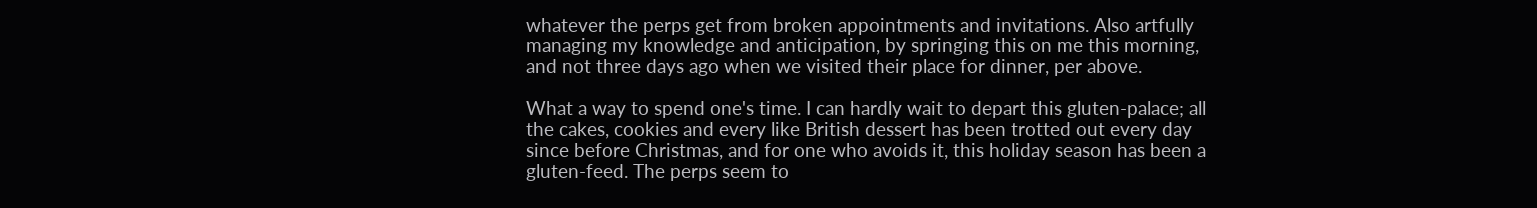whatever the perps get from broken appointments and invitations. Also artfully managing my knowledge and anticipation, by springing this on me this morning, and not three days ago when we visited their place for dinner, per above.

What a way to spend one's time. I can hardly wait to depart this gluten-palace; all the cakes, cookies and every like British dessert has been trotted out every day since before Christmas, and for one who avoids it, this holiday season has been a gluten-feed. The perps seem to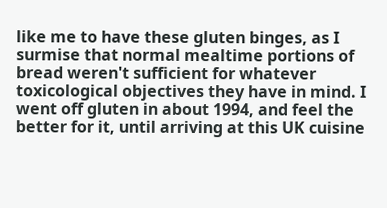like me to have these gluten binges, as I surmise that normal mealtime portions of bread weren't sufficient for whatever toxicological objectives they have in mind. I went off gluten in about 1994, and feel the better for it, until arriving at this UK cuisine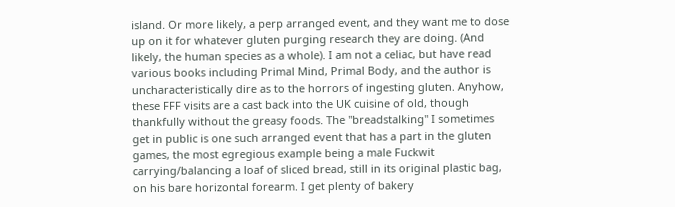island. Or more likely, a perp arranged event, and they want me to dose up on it for whatever gluten purging research they are doing. (And likely, the human species as a whole). I am not a celiac, but have read various books including Primal Mind, Primal Body, and the author is uncharacteristically dire as to the horrors of ingesting gluten. Anyhow, these FFF visits are a cast back into the UK cuisine of old, though thankfully without the greasy foods. The "breadstalking" I sometimes get in public is one such arranged event that has a part in the gluten games, the most egregious example being a male Fuckwit carrying/balancing a loaf of sliced bread, still in its original plastic bag, on his bare horizontal forearm. I get plenty of bakery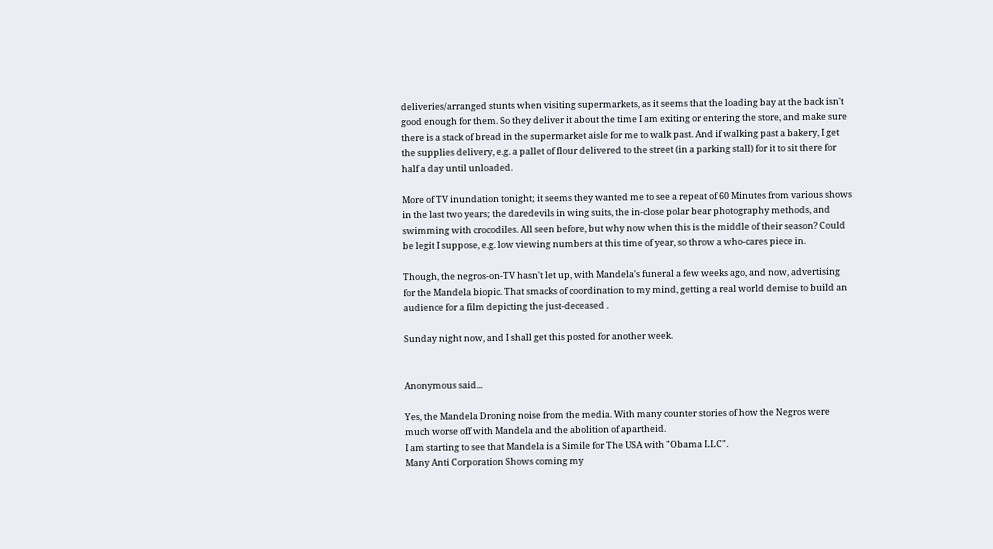deliveries/arranged stunts when visiting supermarkets, as it seems that the loading bay at the back isn't good enough for them. So they deliver it about the time I am exiting or entering the store, and make sure there is a stack of bread in the supermarket aisle for me to walk past. And if walking past a bakery, I get the supplies delivery, e.g. a pallet of flour delivered to the street (in a parking stall) for it to sit there for half a day until unloaded.

More of TV inundation tonight; it seems they wanted me to see a repeat of 60 Minutes from various shows in the last two years; the daredevils in wing suits, the in-close polar bear photography methods, and swimming with crocodiles. All seen before, but why now when this is the middle of their season? Could be legit I suppose, e.g. low viewing numbers at this time of year, so throw a who-cares piece in.

Though, the negros-on-TV hasn't let up, with Mandela's funeral a few weeks ago, and now, advertising for the Mandela biopic. That smacks of coordination to my mind, getting a real world demise to build an audience for a film depicting the just-deceased .

Sunday night now, and I shall get this posted for another week.


Anonymous said...

Yes, the Mandela Droning noise from the media. With many counter stories of how the Negros were much worse off with Mandela and the abolition of apartheid.
I am starting to see that Mandela is a Simile for The USA with "Obama LLC".
Many Anti Corporation Shows coming my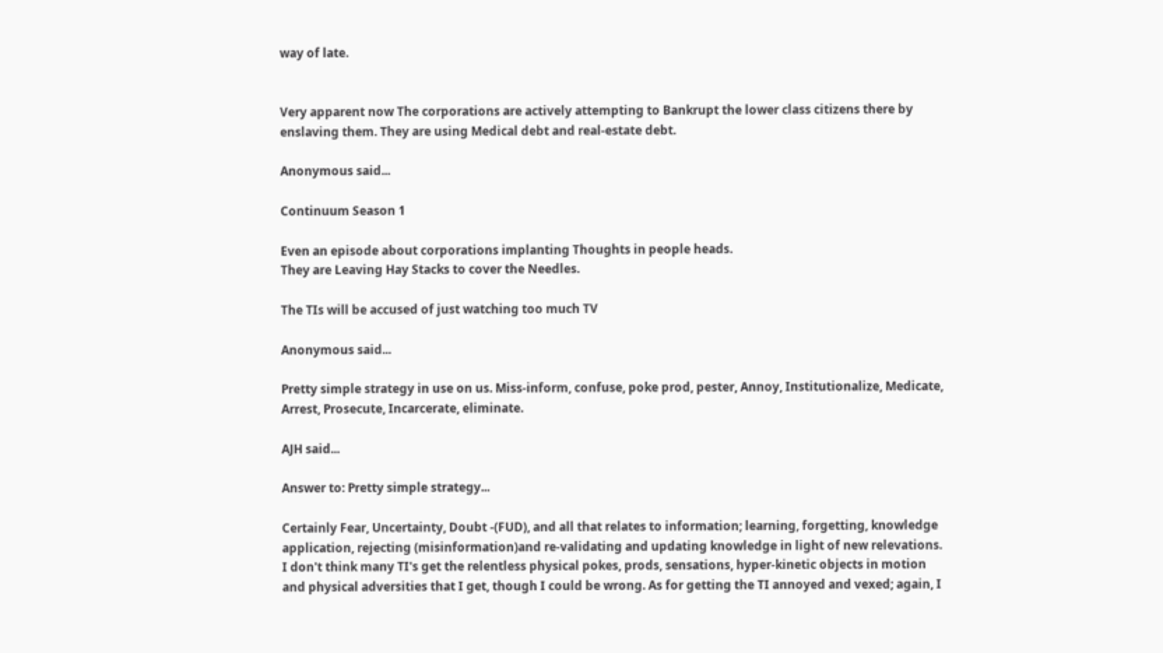way of late.


Very apparent now The corporations are actively attempting to Bankrupt the lower class citizens there by enslaving them. They are using Medical debt and real-estate debt.

Anonymous said...

Continuum Season 1

Even an episode about corporations implanting Thoughts in people heads.
They are Leaving Hay Stacks to cover the Needles.

The TIs will be accused of just watching too much TV

Anonymous said...

Pretty simple strategy in use on us. Miss-inform, confuse, poke prod, pester, Annoy, Institutionalize, Medicate, Arrest, Prosecute, Incarcerate, eliminate.

AJH said...

Answer to: Pretty simple strategy...

Certainly Fear, Uncertainty, Doubt -(FUD), and all that relates to information; learning, forgetting, knowledge application, rejecting (misinformation)and re-validating and updating knowledge in light of new relevations. I don't think many TI's get the relentless physical pokes, prods, sensations, hyper-kinetic objects in motion and physical adversities that I get, though I could be wrong. As for getting the TI annoyed and vexed; again, I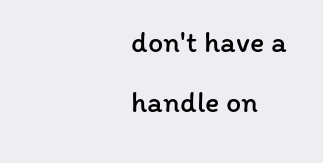don't have a handle on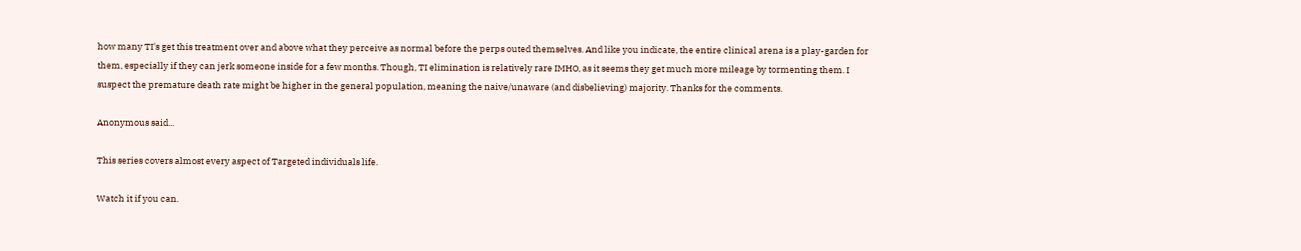how many TI's get this treatment over and above what they perceive as normal before the perps outed themselves. And like you indicate, the entire clinical arena is a play-garden for them, especially if they can jerk someone inside for a few months. Though, TI elimination is relatively rare IMHO, as it seems they get much more mileage by tormenting them. I suspect the premature death rate might be higher in the general population, meaning the naive/unaware (and disbelieving) majority. Thanks for the comments.

Anonymous said...

This series covers almost every aspect of Targeted individuals life.

Watch it if you can.